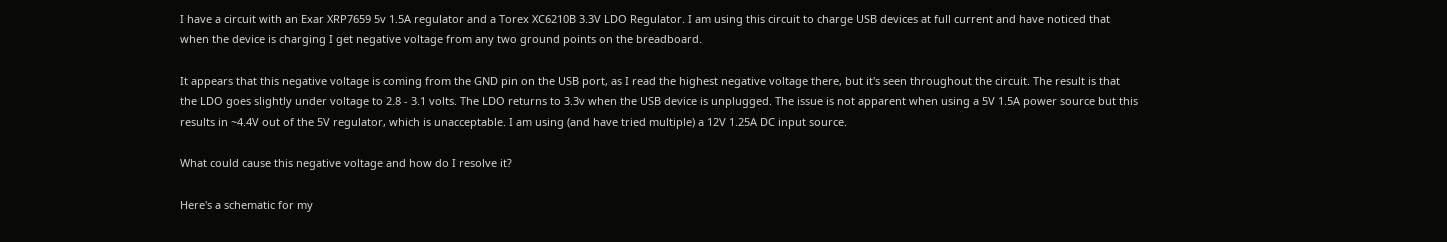I have a circuit with an Exar XRP7659 5v 1.5A regulator and a Torex XC6210B 3.3V LDO Regulator. I am using this circuit to charge USB devices at full current and have noticed that when the device is charging I get negative voltage from any two ground points on the breadboard.

It appears that this negative voltage is coming from the GND pin on the USB port, as I read the highest negative voltage there, but it's seen throughout the circuit. The result is that the LDO goes slightly under voltage to 2.8 - 3.1 volts. The LDO returns to 3.3v when the USB device is unplugged. The issue is not apparent when using a 5V 1.5A power source but this results in ~4.4V out of the 5V regulator, which is unacceptable. I am using (and have tried multiple) a 12V 1.25A DC input source.

What could cause this negative voltage and how do I resolve it?

Here's a schematic for my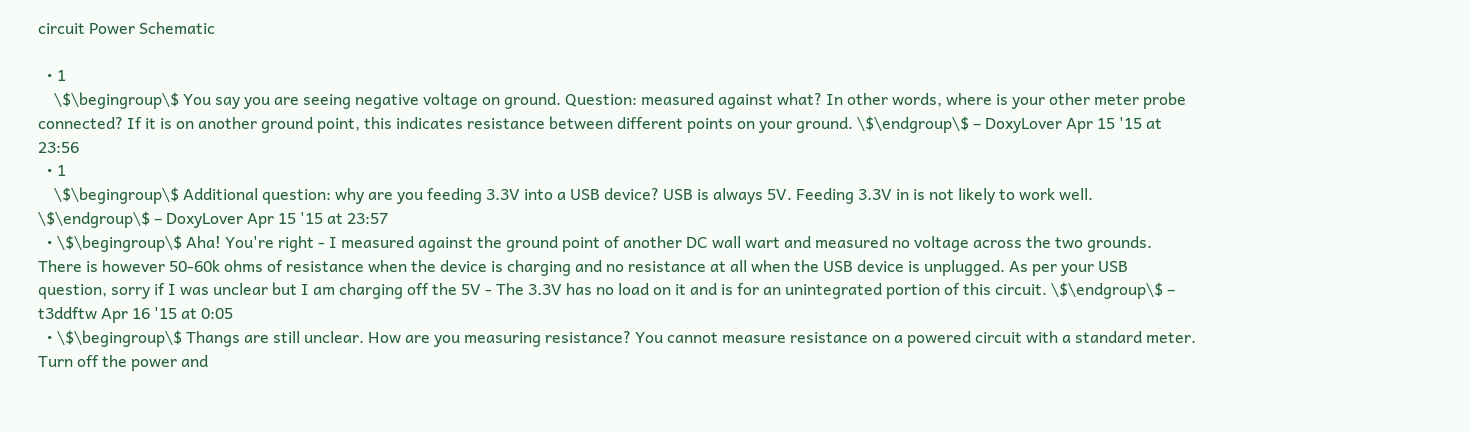circuit Power Schematic

  • 1
    \$\begingroup\$ You say you are seeing negative voltage on ground. Question: measured against what? In other words, where is your other meter probe connected? If it is on another ground point, this indicates resistance between different points on your ground. \$\endgroup\$ – DoxyLover Apr 15 '15 at 23:56
  • 1
    \$\begingroup\$ Additional question: why are you feeding 3.3V into a USB device? USB is always 5V. Feeding 3.3V in is not likely to work well. \$\endgroup\$ – DoxyLover Apr 15 '15 at 23:57
  • \$\begingroup\$ Aha! You're right - I measured against the ground point of another DC wall wart and measured no voltage across the two grounds. There is however 50-60k ohms of resistance when the device is charging and no resistance at all when the USB device is unplugged. As per your USB question, sorry if I was unclear but I am charging off the 5V - The 3.3V has no load on it and is for an unintegrated portion of this circuit. \$\endgroup\$ – t3ddftw Apr 16 '15 at 0:05
  • \$\begingroup\$ Thangs are still unclear. How are you measuring resistance? You cannot measure resistance on a powered circuit with a standard meter. Turn off the power and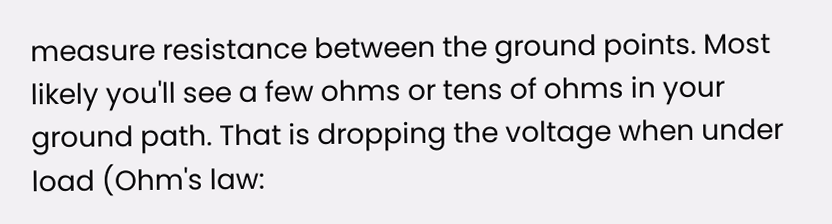measure resistance between the ground points. Most likely you'll see a few ohms or tens of ohms in your ground path. That is dropping the voltage when under load (Ohm's law: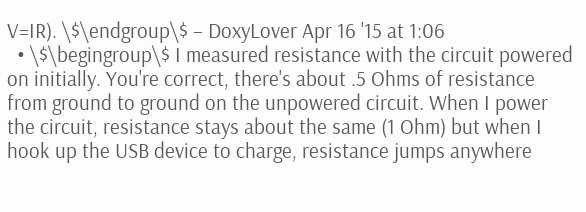V=IR). \$\endgroup\$ – DoxyLover Apr 16 '15 at 1:06
  • \$\begingroup\$ I measured resistance with the circuit powered on initially. You're correct, there's about .5 Ohms of resistance from ground to ground on the unpowered circuit. When I power the circuit, resistance stays about the same (1 Ohm) but when I hook up the USB device to charge, resistance jumps anywhere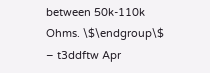between 50k-110k Ohms. \$\endgroup\$ – t3ddftw Apr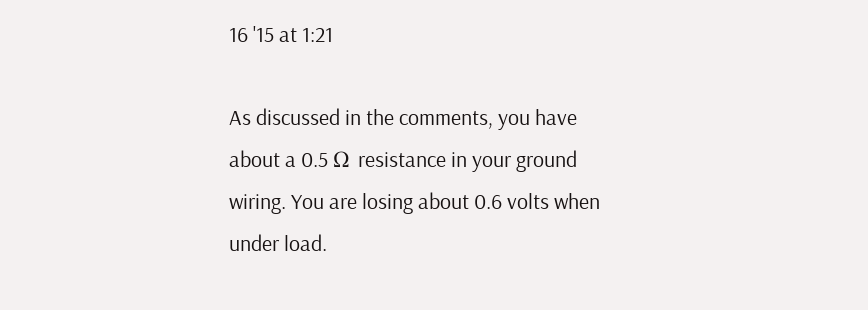16 '15 at 1:21

As discussed in the comments, you have about a 0.5 Ω resistance in your ground wiring. You are losing about 0.6 volts when under load.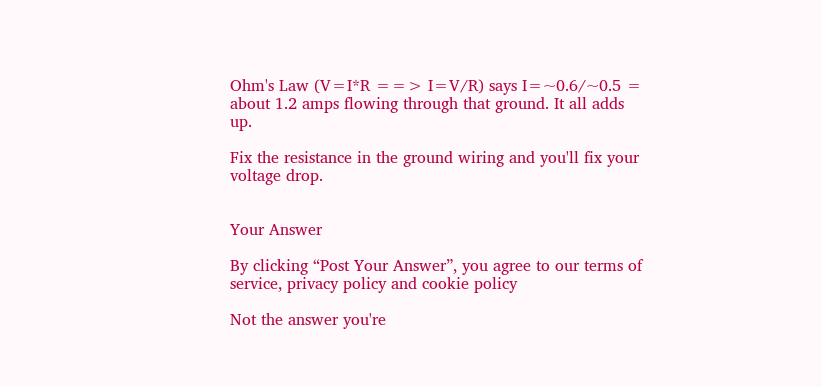Ohm's Law (V=I*R ==> I=V/R) says I=~0.6/~0.5 = about 1.2 amps flowing through that ground. It all adds up.

Fix the resistance in the ground wiring and you'll fix your voltage drop.


Your Answer

By clicking “Post Your Answer”, you agree to our terms of service, privacy policy and cookie policy

Not the answer you're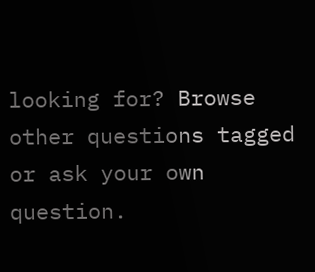looking for? Browse other questions tagged or ask your own question.